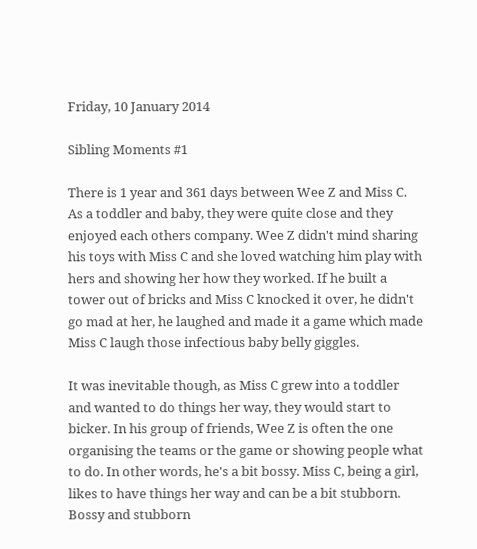Friday, 10 January 2014

Sibling Moments #1

There is 1 year and 361 days between Wee Z and Miss C. As a toddler and baby, they were quite close and they enjoyed each others company. Wee Z didn't mind sharing his toys with Miss C and she loved watching him play with hers and showing her how they worked. If he built a tower out of bricks and Miss C knocked it over, he didn't go mad at her, he laughed and made it a game which made Miss C laugh those infectious baby belly giggles.

It was inevitable though, as Miss C grew into a toddler and wanted to do things her way, they would start to bicker. In his group of friends, Wee Z is often the one organising the teams or the game or showing people what to do. In other words, he's a bit bossy. Miss C, being a girl, likes to have things her way and can be a bit stubborn. Bossy and stubborn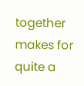together makes for quite a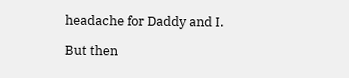headache for Daddy and I.

But then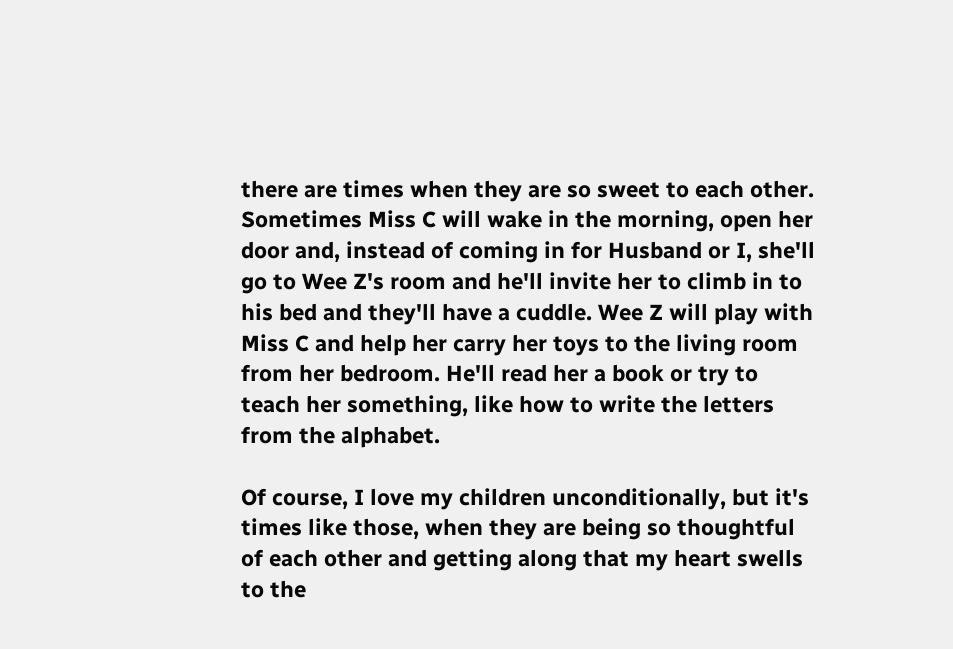there are times when they are so sweet to each other. Sometimes Miss C will wake in the morning, open her door and, instead of coming in for Husband or I, she'll go to Wee Z's room and he'll invite her to climb in to his bed and they'll have a cuddle. Wee Z will play with Miss C and help her carry her toys to the living room from her bedroom. He'll read her a book or try to teach her something, like how to write the letters from the alphabet.

Of course, I love my children unconditionally, but it's times like those, when they are being so thoughtful of each other and getting along that my heart swells to the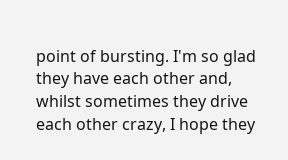point of bursting. I'm so glad they have each other and, whilst sometimes they drive each other crazy, I hope they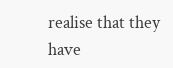realise that they have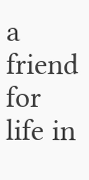a friend for life in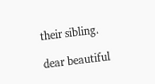their sibling.

dear beautiful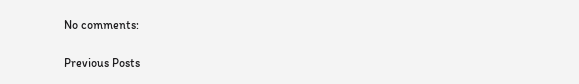No comments:

Previous Posts